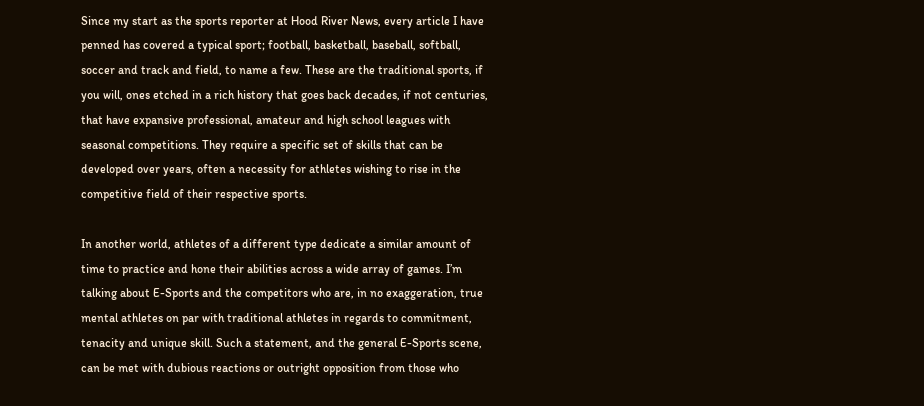Since my start as the sports reporter at Hood River News, every article I have penned has covered a typical sport; football, basketball, baseball, softball, soccer and track and field, to name a few. These are the traditional sports, if you will, ones etched in a rich history that goes back decades, if not centuries, that have expansive professional, amateur and high school leagues with seasonal competitions. They require a specific set of skills that can be developed over years, often a necessity for athletes wishing to rise in the competitive field of their respective sports.

In another world, athletes of a different type dedicate a similar amount of time to practice and hone their abilities across a wide array of games. I’m talking about E-Sports and the competitors who are, in no exaggeration, true mental athletes on par with traditional athletes in regards to commitment, tenacity and unique skill. Such a statement, and the general E-Sports scene, can be met with dubious reactions or outright opposition from those who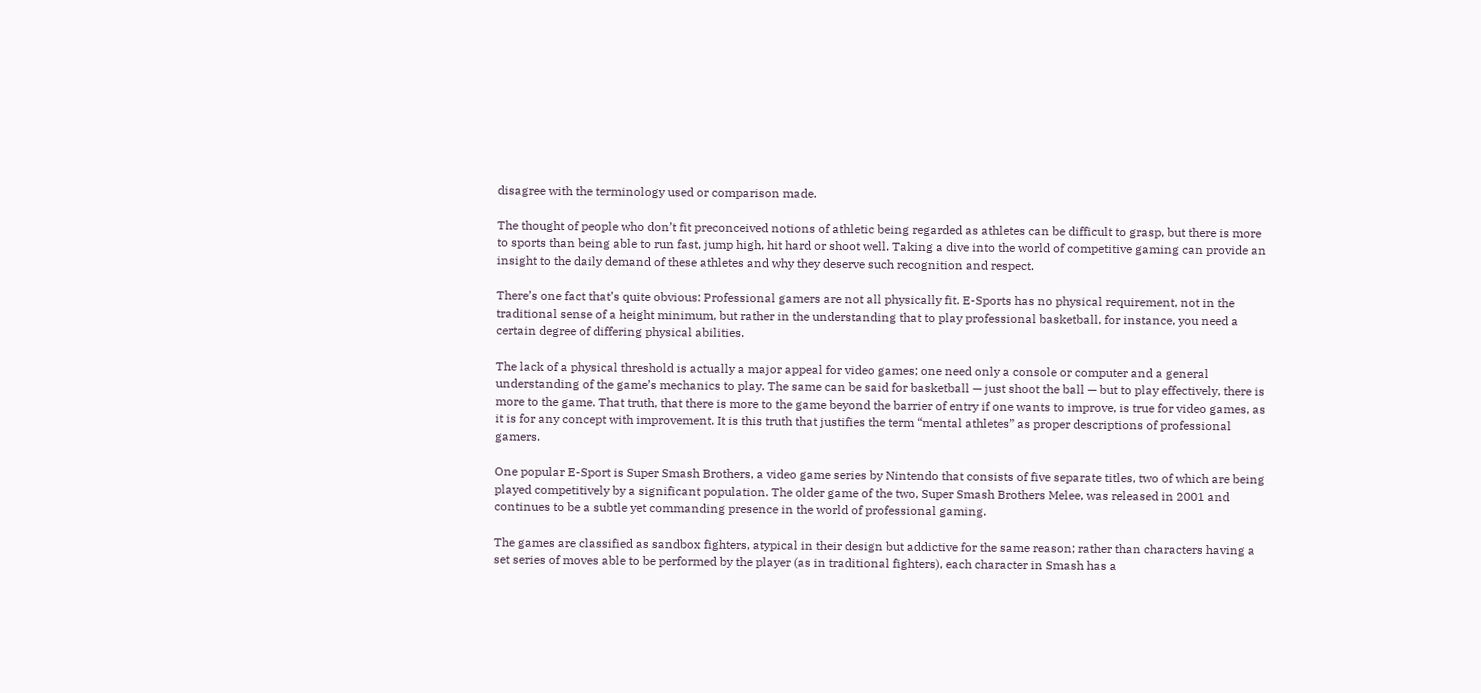disagree with the terminology used or comparison made.

The thought of people who don’t fit preconceived notions of athletic being regarded as athletes can be difficult to grasp, but there is more to sports than being able to run fast, jump high, hit hard or shoot well. Taking a dive into the world of competitive gaming can provide an insight to the daily demand of these athletes and why they deserve such recognition and respect.

There’s one fact that’s quite obvious: Professional gamers are not all physically fit. E-Sports has no physical requirement, not in the traditional sense of a height minimum, but rather in the understanding that to play professional basketball, for instance, you need a certain degree of differing physical abilities.

The lack of a physical threshold is actually a major appeal for video games; one need only a console or computer and a general understanding of the game’s mechanics to play. The same can be said for basketball — just shoot the ball — but to play effectively, there is more to the game. That truth, that there is more to the game beyond the barrier of entry if one wants to improve, is true for video games, as it is for any concept with improvement. It is this truth that justifies the term “mental athletes” as proper descriptions of professional gamers.

One popular E-Sport is Super Smash Brothers, a video game series by Nintendo that consists of five separate titles, two of which are being played competitively by a significant population. The older game of the two, Super Smash Brothers Melee, was released in 2001 and continues to be a subtle yet commanding presence in the world of professional gaming.

The games are classified as sandbox fighters, atypical in their design but addictive for the same reason; rather than characters having a set series of moves able to be performed by the player (as in traditional fighters), each character in Smash has a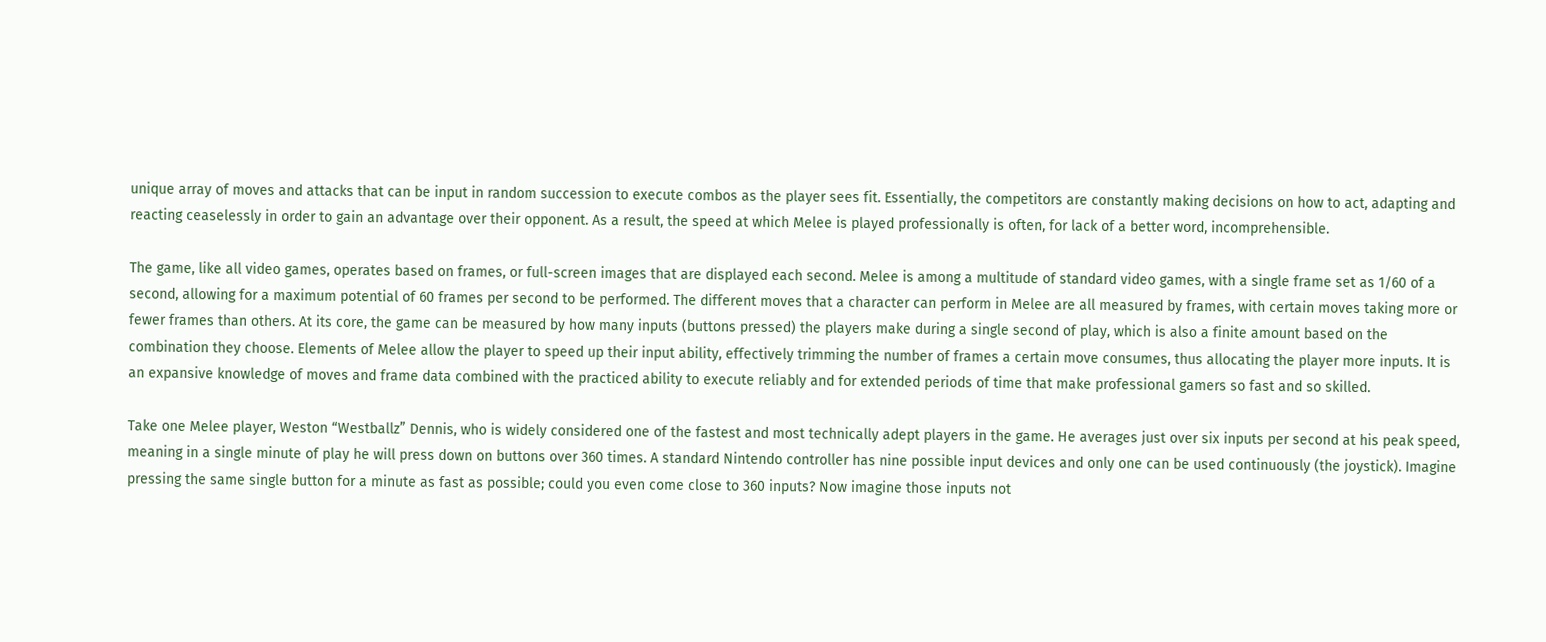unique array of moves and attacks that can be input in random succession to execute combos as the player sees fit. Essentially, the competitors are constantly making decisions on how to act, adapting and reacting ceaselessly in order to gain an advantage over their opponent. As a result, the speed at which Melee is played professionally is often, for lack of a better word, incomprehensible.

The game, like all video games, operates based on frames, or full-screen images that are displayed each second. Melee is among a multitude of standard video games, with a single frame set as 1/60 of a second, allowing for a maximum potential of 60 frames per second to be performed. The different moves that a character can perform in Melee are all measured by frames, with certain moves taking more or fewer frames than others. At its core, the game can be measured by how many inputs (buttons pressed) the players make during a single second of play, which is also a finite amount based on the combination they choose. Elements of Melee allow the player to speed up their input ability, effectively trimming the number of frames a certain move consumes, thus allocating the player more inputs. It is an expansive knowledge of moves and frame data combined with the practiced ability to execute reliably and for extended periods of time that make professional gamers so fast and so skilled.

Take one Melee player, Weston “Westballz” Dennis, who is widely considered one of the fastest and most technically adept players in the game. He averages just over six inputs per second at his peak speed, meaning in a single minute of play he will press down on buttons over 360 times. A standard Nintendo controller has nine possible input devices and only one can be used continuously (the joystick). Imagine pressing the same single button for a minute as fast as possible; could you even come close to 360 inputs? Now imagine those inputs not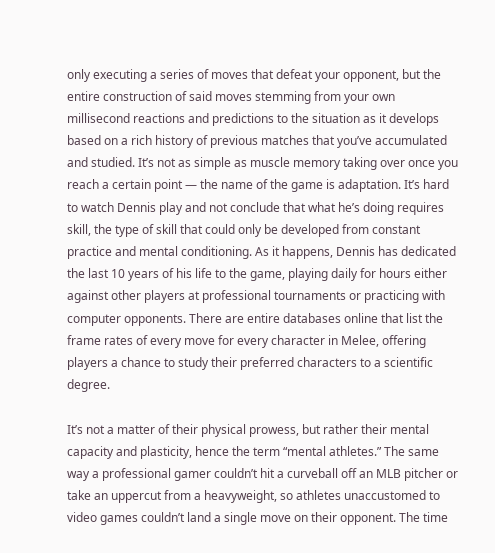only executing a series of moves that defeat your opponent, but the entire construction of said moves stemming from your own millisecond reactions and predictions to the situation as it develops based on a rich history of previous matches that you’ve accumulated and studied. It’s not as simple as muscle memory taking over once you reach a certain point — the name of the game is adaptation. It’s hard to watch Dennis play and not conclude that what he’s doing requires skill, the type of skill that could only be developed from constant practice and mental conditioning. As it happens, Dennis has dedicated the last 10 years of his life to the game, playing daily for hours either against other players at professional tournaments or practicing with computer opponents. There are entire databases online that list the frame rates of every move for every character in Melee, offering players a chance to study their preferred characters to a scientific degree.

It’s not a matter of their physical prowess, but rather their mental capacity and plasticity, hence the term “mental athletes.” The same way a professional gamer couldn’t hit a curveball off an MLB pitcher or take an uppercut from a heavyweight, so athletes unaccustomed to video games couldn’t land a single move on their opponent. The time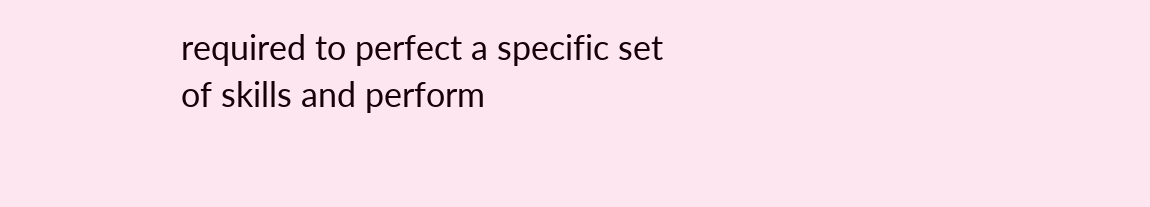required to perfect a specific set of skills and perform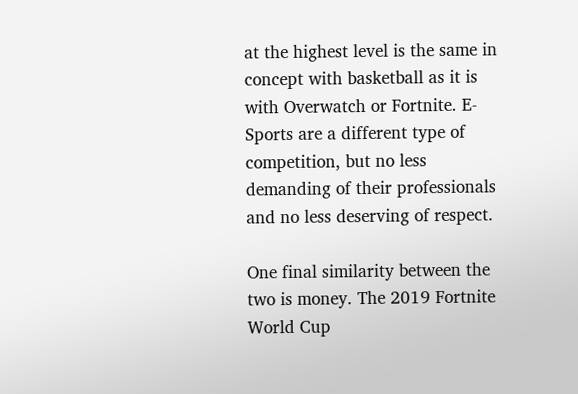at the highest level is the same in concept with basketball as it is with Overwatch or Fortnite. E-Sports are a different type of competition, but no less demanding of their professionals and no less deserving of respect.

One final similarity between the two is money. The 2019 Fortnite World Cup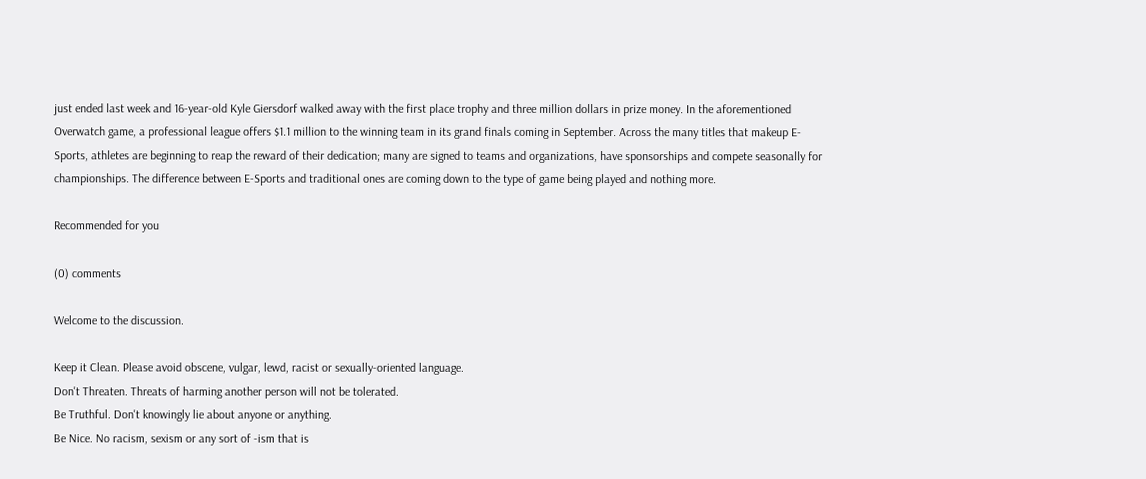just ended last week and 16-year-old Kyle Giersdorf walked away with the first place trophy and three million dollars in prize money. In the aforementioned Overwatch game, a professional league offers $1.1 million to the winning team in its grand finals coming in September. Across the many titles that makeup E-Sports, athletes are beginning to reap the reward of their dedication; many are signed to teams and organizations, have sponsorships and compete seasonally for championships. The difference between E-Sports and traditional ones are coming down to the type of game being played and nothing more.

Recommended for you

(0) comments

Welcome to the discussion.

Keep it Clean. Please avoid obscene, vulgar, lewd, racist or sexually-oriented language.
Don't Threaten. Threats of harming another person will not be tolerated.
Be Truthful. Don't knowingly lie about anyone or anything.
Be Nice. No racism, sexism or any sort of -ism that is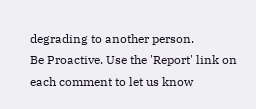degrading to another person.
Be Proactive. Use the 'Report' link on each comment to let us know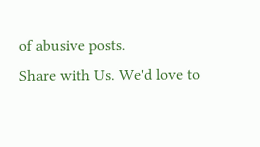of abusive posts.
Share with Us. We'd love to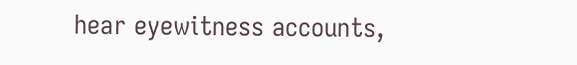hear eyewitness accounts,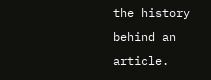the history behind an article.